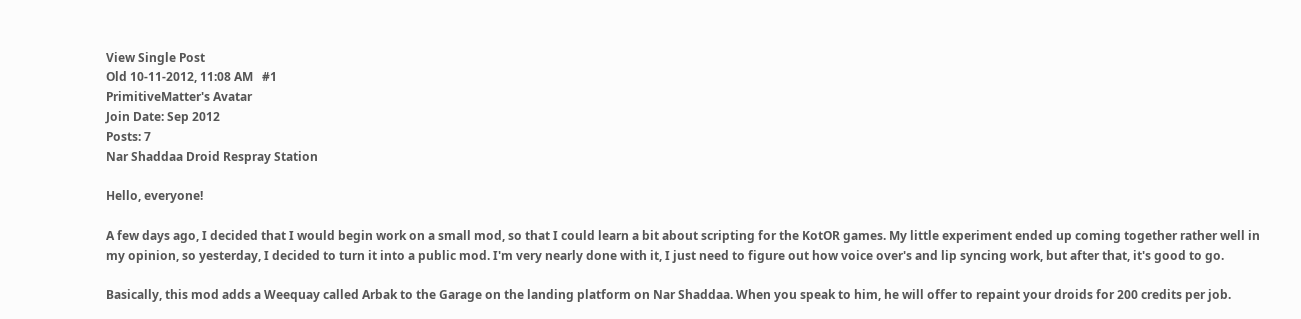View Single Post
Old 10-11-2012, 11:08 AM   #1
PrimitiveMatter's Avatar
Join Date: Sep 2012
Posts: 7
Nar Shaddaa Droid Respray Station

Hello, everyone!

A few days ago, I decided that I would begin work on a small mod, so that I could learn a bit about scripting for the KotOR games. My little experiment ended up coming together rather well in my opinion, so yesterday, I decided to turn it into a public mod. I'm very nearly done with it, I just need to figure out how voice over's and lip syncing work, but after that, it's good to go.

Basically, this mod adds a Weequay called Arbak to the Garage on the landing platform on Nar Shaddaa. When you speak to him, he will offer to repaint your droids for 200 credits per job.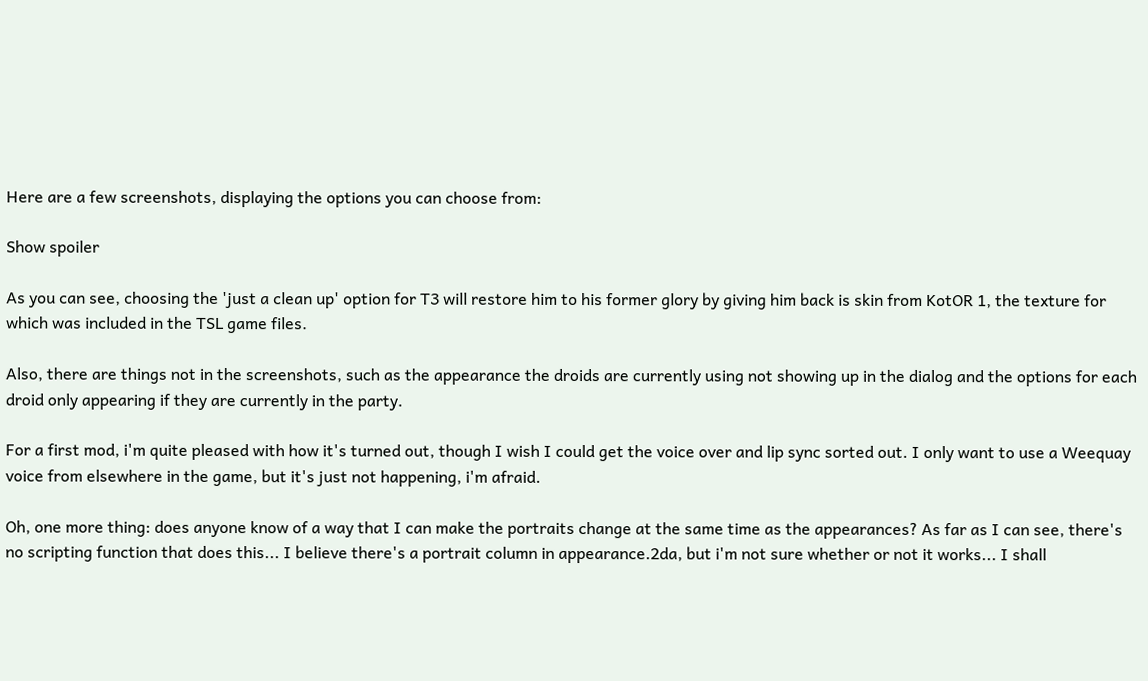Here are a few screenshots, displaying the options you can choose from:

Show spoiler

As you can see, choosing the 'just a clean up' option for T3 will restore him to his former glory by giving him back is skin from KotOR 1, the texture for which was included in the TSL game files.

Also, there are things not in the screenshots, such as the appearance the droids are currently using not showing up in the dialog and the options for each droid only appearing if they are currently in the party.

For a first mod, i'm quite pleased with how it's turned out, though I wish I could get the voice over and lip sync sorted out. I only want to use a Weequay voice from elsewhere in the game, but it's just not happening, i'm afraid.

Oh, one more thing: does anyone know of a way that I can make the portraits change at the same time as the appearances? As far as I can see, there's no scripting function that does this... I believe there's a portrait column in appearance.2da, but i'm not sure whether or not it works... I shall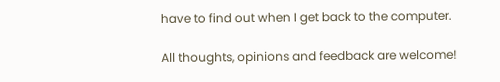have to find out when I get back to the computer.

All thoughts, opinions and feedback are welcome!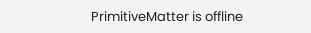PrimitiveMatter is offline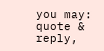you may: quote & reply,